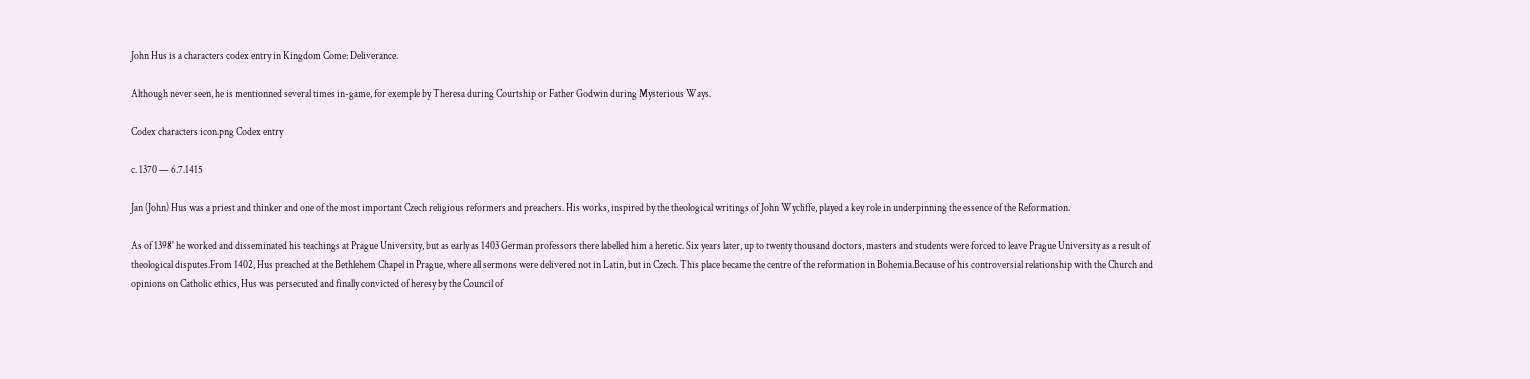John Hus is a characters codex entry in Kingdom Come: Deliverance.

Although never seen, he is mentionned several times in-game, for exemple by Theresa during Courtship or Father Godwin during Mysterious Ways.

Codex characters icon.png Codex entry

c. 1370 — 6.7.1415

Jan (John) Hus was a priest and thinker and one of the most important Czech religious reformers and preachers. His works, inspired by the theological writings of John Wycliffe, played a key role in underpinning the essence of the Reformation.

As of 1398' he worked and disseminated his teachings at Prague University, but as early as 1403 German professors there labelled him a heretic. Six years later, up to twenty thousand doctors, masters and students were forced to leave Prague University as a result of theological disputes.From 1402, Hus preached at the Bethlehem Chapel in Prague, where all sermons were delivered not in Latin, but in Czech. This place became the centre of the reformation in Bohemia.Because of his controversial relationship with the Church and opinions on Catholic ethics, Hus was persecuted and finally convicted of heresy by the Council of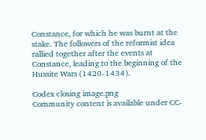Constance, for which he was burnt at the stake. The followers of the reformist idea rallied together after the events at Constance, leading to the beginning of the Hussite Wars (1420-1434).

Codex closing image.png
Community content is available under CC-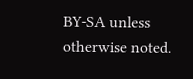BY-SA unless otherwise noted.